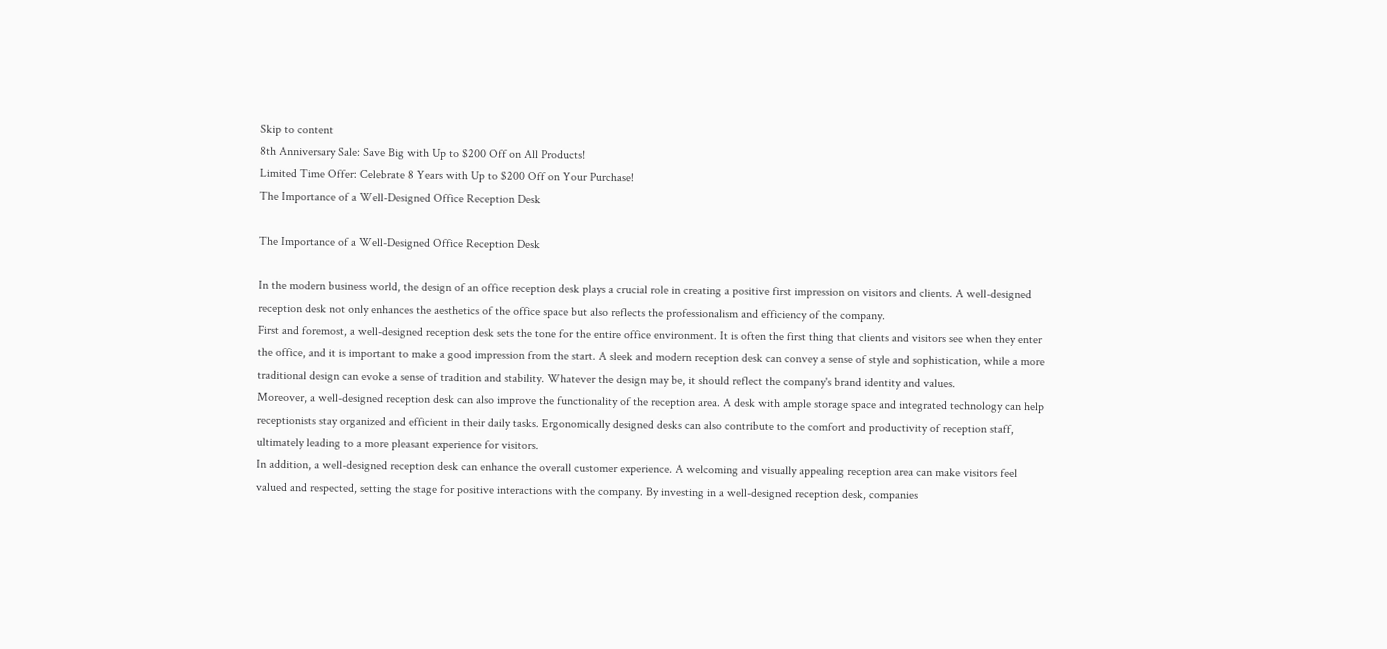Skip to content
8th Anniversary Sale: Save Big with Up to $200 Off on All Products!
Limited Time Offer: Celebrate 8 Years with Up to $200 Off on Your Purchase!
The Importance of a Well-Designed Office Reception Desk

The Importance of a Well-Designed Office Reception Desk

In the modern business world, the design of an office reception desk plays a crucial role in creating a positive first impression on visitors and clients. A well-designed reception desk not only enhances the aesthetics of the office space but also reflects the professionalism and efficiency of the company.
First and foremost, a well-designed reception desk sets the tone for the entire office environment. It is often the first thing that clients and visitors see when they enter the office, and it is important to make a good impression from the start. A sleek and modern reception desk can convey a sense of style and sophistication, while a more traditional design can evoke a sense of tradition and stability. Whatever the design may be, it should reflect the company's brand identity and values.
Moreover, a well-designed reception desk can also improve the functionality of the reception area. A desk with ample storage space and integrated technology can help receptionists stay organized and efficient in their daily tasks. Ergonomically designed desks can also contribute to the comfort and productivity of reception staff, ultimately leading to a more pleasant experience for visitors.
In addition, a well-designed reception desk can enhance the overall customer experience. A welcoming and visually appealing reception area can make visitors feel valued and respected, setting the stage for positive interactions with the company. By investing in a well-designed reception desk, companies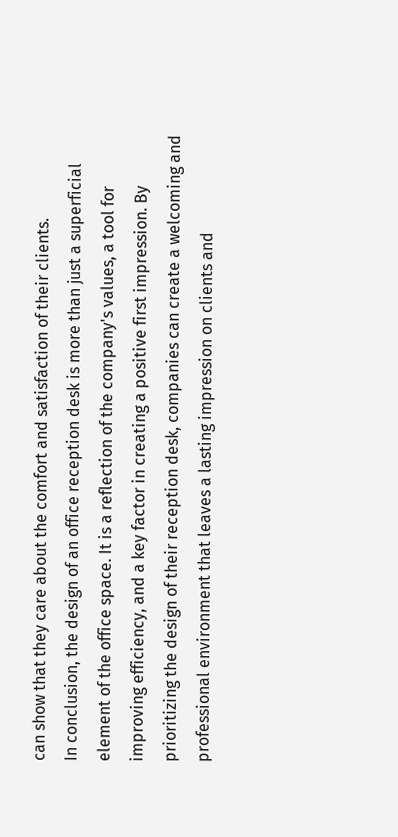can show that they care about the comfort and satisfaction of their clients.
In conclusion, the design of an office reception desk is more than just a superficial element of the office space. It is a reflection of the company's values, a tool for improving efficiency, and a key factor in creating a positive first impression. By prioritizing the design of their reception desk, companies can create a welcoming and professional environment that leaves a lasting impression on clients and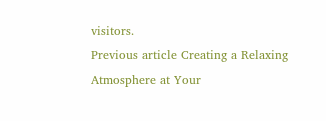visitors.
Previous article Creating a Relaxing Atmosphere at Your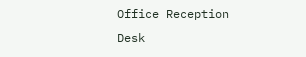Office Reception Desk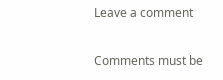Leave a comment

Comments must be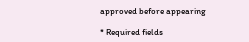approved before appearing

* Required fields